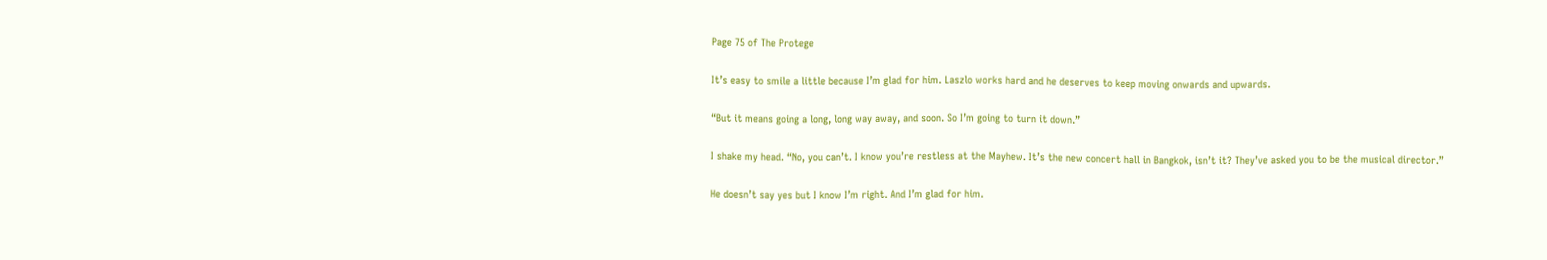Page 75 of The Protege

It’s easy to smile a little because I’m glad for him. Laszlo works hard and he deserves to keep moving onwards and upwards.

“But it means going a long, long way away, and soon. So I’m going to turn it down.”

I shake my head. “No, you can’t. I know you’re restless at the Mayhew. It’s the new concert hall in Bangkok, isn’t it? They’ve asked you to be the musical director.”

He doesn’t say yes but I know I’m right. And I’m glad for him.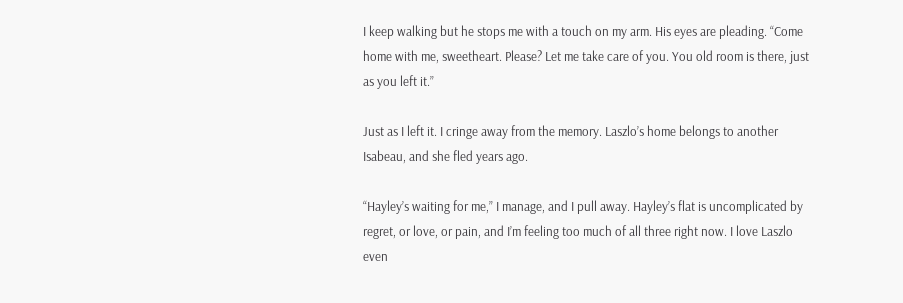I keep walking but he stops me with a touch on my arm. His eyes are pleading. “Come home with me, sweetheart. Please? Let me take care of you. You old room is there, just as you left it.”

Just as I left it. I cringe away from the memory. Laszlo’s home belongs to another Isabeau, and she fled years ago.

“Hayley’s waiting for me,” I manage, and I pull away. Hayley’s flat is uncomplicated by regret, or love, or pain, and I’m feeling too much of all three right now. I love Laszlo even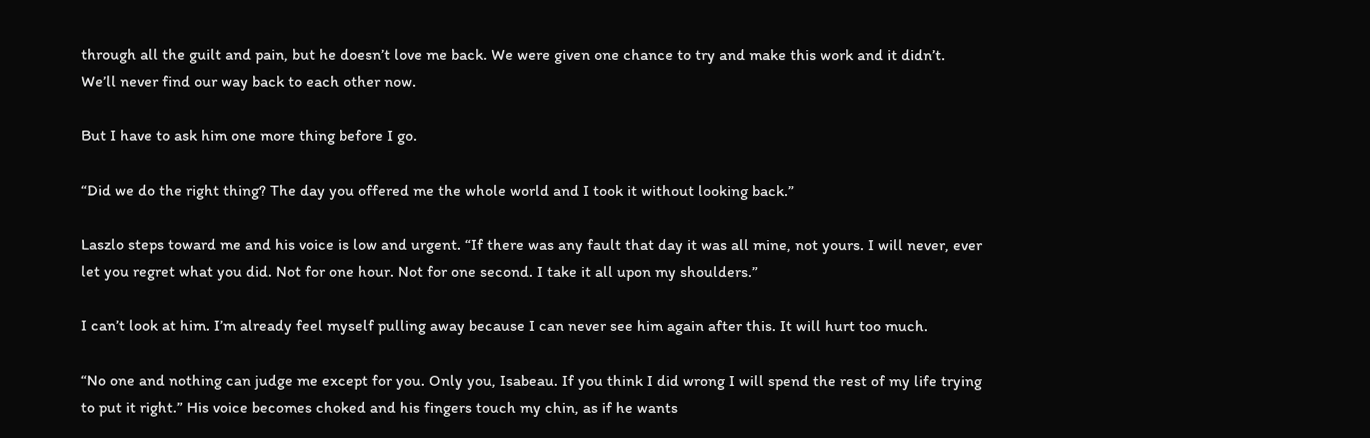through all the guilt and pain, but he doesn’t love me back. We were given one chance to try and make this work and it didn’t. We’ll never find our way back to each other now.

But I have to ask him one more thing before I go.

“Did we do the right thing? The day you offered me the whole world and I took it without looking back.”

Laszlo steps toward me and his voice is low and urgent. “If there was any fault that day it was all mine, not yours. I will never, ever let you regret what you did. Not for one hour. Not for one second. I take it all upon my shoulders.”

I can’t look at him. I’m already feel myself pulling away because I can never see him again after this. It will hurt too much.

“No one and nothing can judge me except for you. Only you, Isabeau. If you think I did wrong I will spend the rest of my life trying to put it right.” His voice becomes choked and his fingers touch my chin, as if he wants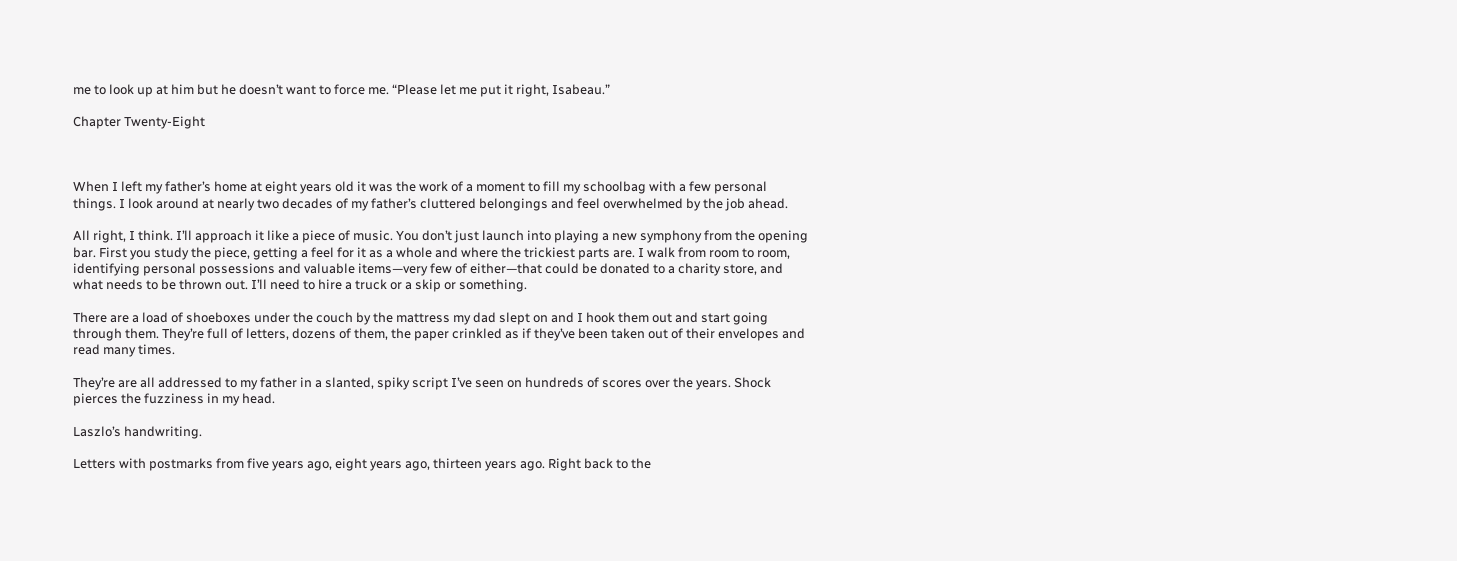me to look up at him but he doesn’t want to force me. “Please let me put it right, Isabeau.”

Chapter Twenty-Eight



When I left my father’s home at eight years old it was the work of a moment to fill my schoolbag with a few personal things. I look around at nearly two decades of my father’s cluttered belongings and feel overwhelmed by the job ahead.

All right, I think. I’ll approach it like a piece of music. You don’t just launch into playing a new symphony from the opening bar. First you study the piece, getting a feel for it as a whole and where the trickiest parts are. I walk from room to room, identifying personal possessions and valuable items—very few of either—that could be donated to a charity store, and what needs to be thrown out. I’ll need to hire a truck or a skip or something.

There are a load of shoeboxes under the couch by the mattress my dad slept on and I hook them out and start going through them. They’re full of letters, dozens of them, the paper crinkled as if they’ve been taken out of their envelopes and read many times.

They’re are all addressed to my father in a slanted, spiky script I’ve seen on hundreds of scores over the years. Shock pierces the fuzziness in my head.

Laszlo’s handwriting.

Letters with postmarks from five years ago, eight years ago, thirteen years ago. Right back to the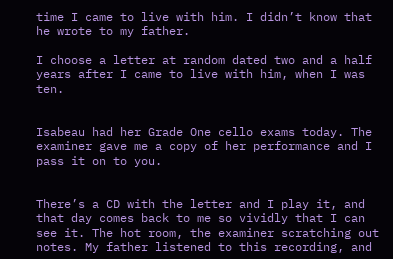time I came to live with him. I didn’t know that he wrote to my father.

I choose a letter at random dated two and a half years after I came to live with him, when I was ten.


Isabeau had her Grade One cello exams today. The examiner gave me a copy of her performance and I pass it on to you.


There’s a CD with the letter and I play it, and that day comes back to me so vividly that I can see it. The hot room, the examiner scratching out notes. My father listened to this recording, and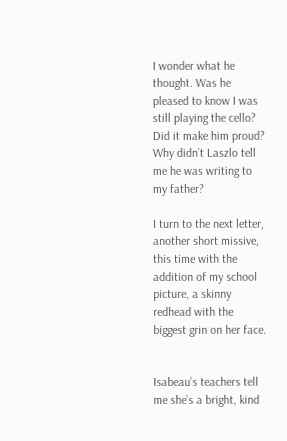I wonder what he thought. Was he pleased to know I was still playing the cello? Did it make him proud? Why didn’t Laszlo tell me he was writing to my father?

I turn to the next letter, another short missive, this time with the addition of my school picture, a skinny redhead with the biggest grin on her face.


Isabeau’s teachers tell me she’s a bright, kind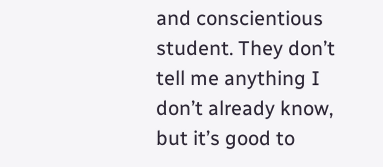and conscientious student. They don’t tell me anything I don’t already know, but it’s good to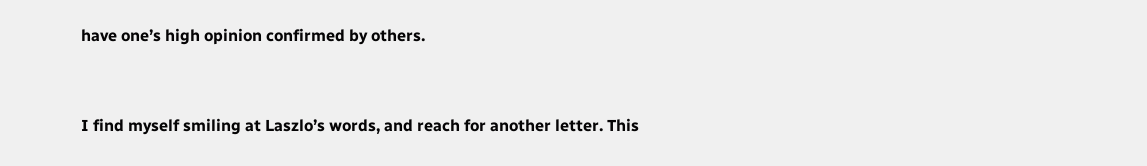have one’s high opinion confirmed by others.


I find myself smiling at Laszlo’s words, and reach for another letter. This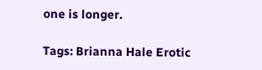one is longer.

Tags: Brianna Hale Erotic